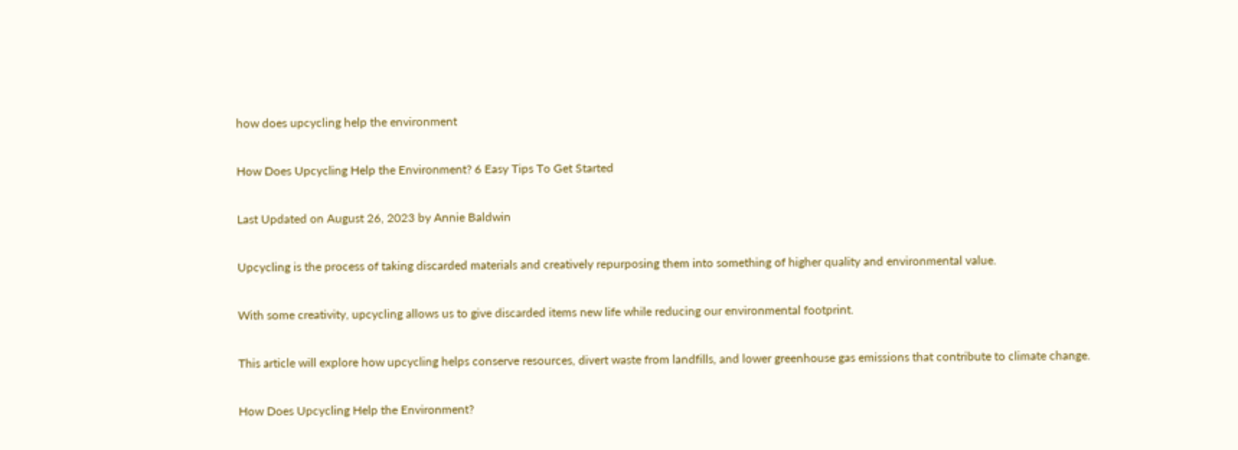how does upcycling help the environment

How Does Upcycling Help the Environment? 6 Easy Tips To Get Started

Last Updated on August 26, 2023 by Annie Baldwin

Upcycling is the process of taking discarded materials and creatively repurposing them into something of higher quality and environmental value.

With some creativity, upcycling allows us to give discarded items new life while reducing our environmental footprint.

This article will explore how upcycling helps conserve resources, divert waste from landfills, and lower greenhouse gas emissions that contribute to climate change.

How Does Upcycling Help the Environment?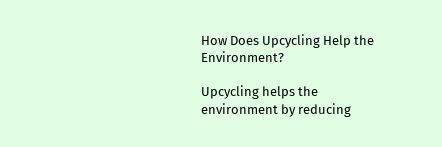How Does Upcycling Help the Environment?

Upcycling helps the environment by reducing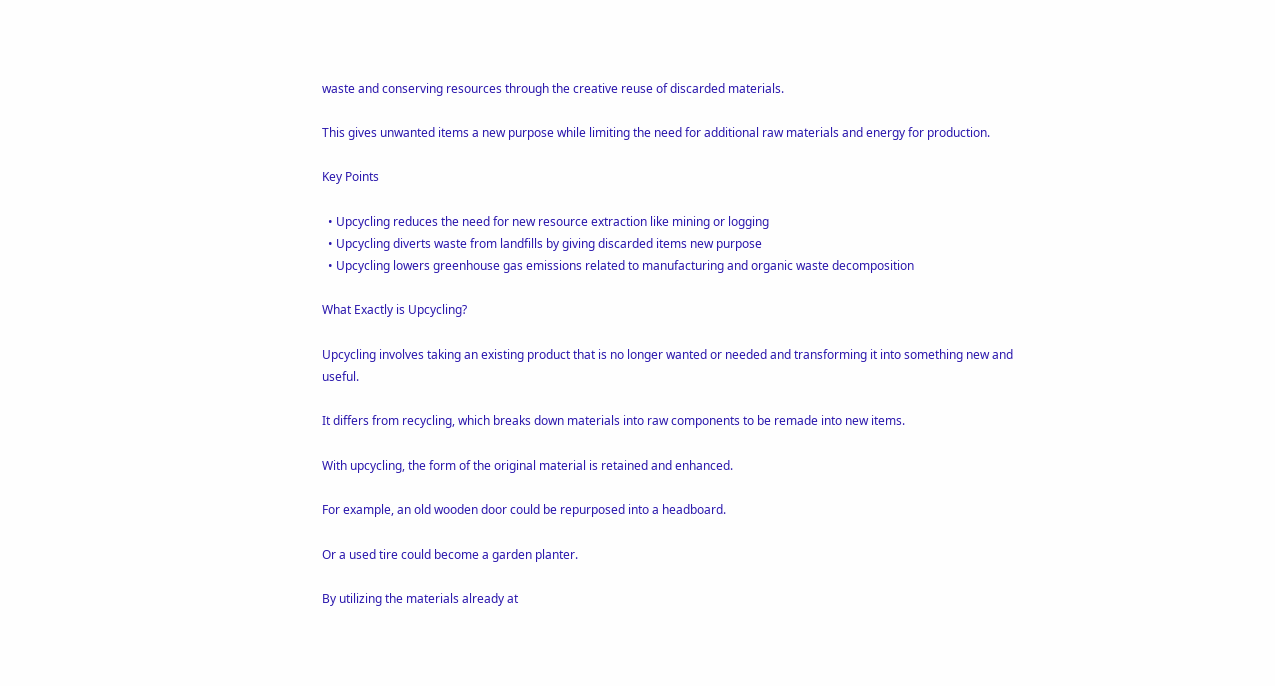waste and conserving resources through the creative reuse of discarded materials.

This gives unwanted items a new purpose while limiting the need for additional raw materials and energy for production.

Key Points

  • Upcycling reduces the need for new resource extraction like mining or logging
  • Upcycling diverts waste from landfills by giving discarded items new purpose
  • Upcycling lowers greenhouse gas emissions related to manufacturing and organic waste decomposition

What Exactly is Upcycling?

Upcycling involves taking an existing product that is no longer wanted or needed and transforming it into something new and useful.

It differs from recycling, which breaks down materials into raw components to be remade into new items.

With upcycling, the form of the original material is retained and enhanced.

For example, an old wooden door could be repurposed into a headboard.

Or a used tire could become a garden planter.

By utilizing the materials already at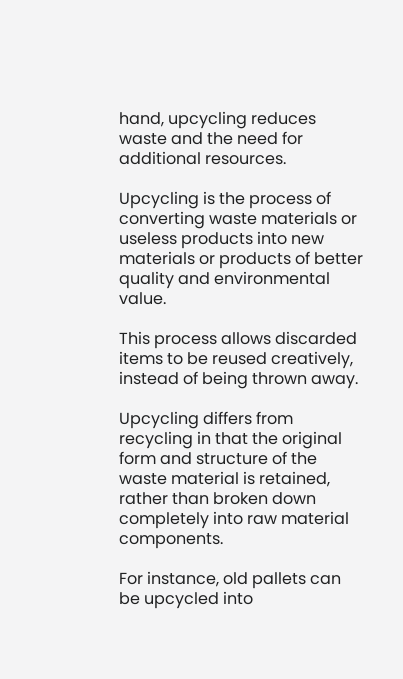hand, upcycling reduces waste and the need for additional resources.

Upcycling is the process of converting waste materials or useless products into new materials or products of better quality and environmental value.

This process allows discarded items to be reused creatively, instead of being thrown away.

Upcycling differs from recycling in that the original form and structure of the waste material is retained, rather than broken down completely into raw material components.

For instance, old pallets can be upcycled into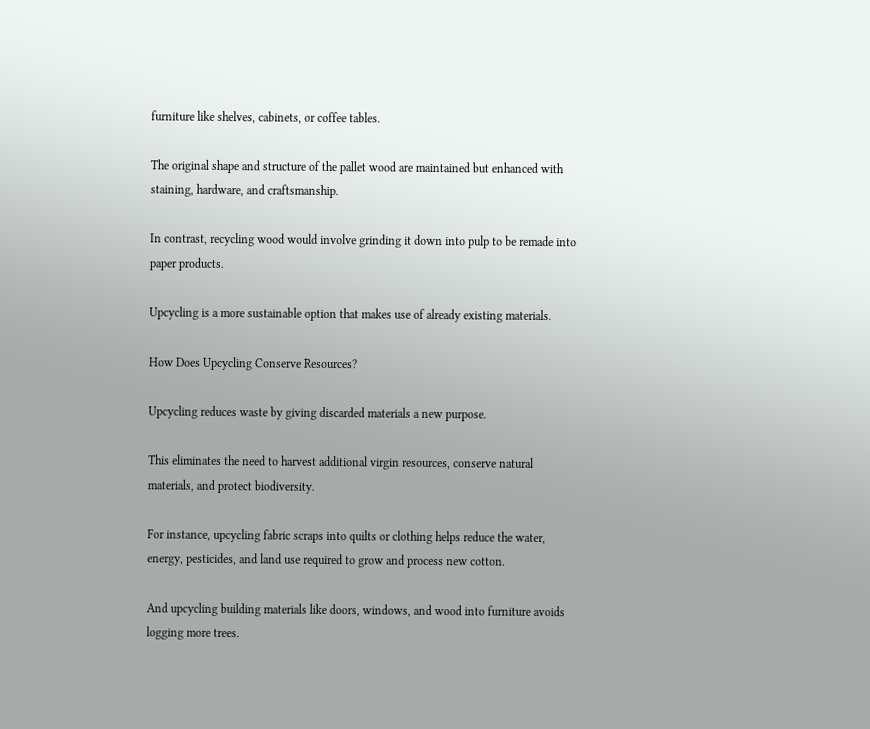furniture like shelves, cabinets, or coffee tables.

The original shape and structure of the pallet wood are maintained but enhanced with staining, hardware, and craftsmanship.

In contrast, recycling wood would involve grinding it down into pulp to be remade into paper products.

Upcycling is a more sustainable option that makes use of already existing materials.

How Does Upcycling Conserve Resources?

Upcycling reduces waste by giving discarded materials a new purpose.

This eliminates the need to harvest additional virgin resources, conserve natural materials, and protect biodiversity.

For instance, upcycling fabric scraps into quilts or clothing helps reduce the water, energy, pesticides, and land use required to grow and process new cotton.

And upcycling building materials like doors, windows, and wood into furniture avoids logging more trees.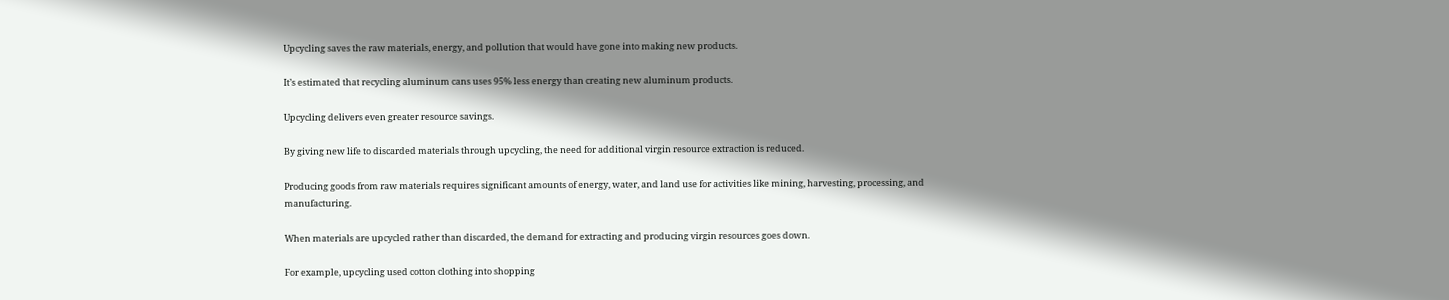Upcycling saves the raw materials, energy, and pollution that would have gone into making new products.

It’s estimated that recycling aluminum cans uses 95% less energy than creating new aluminum products.

Upcycling delivers even greater resource savings.

By giving new life to discarded materials through upcycling, the need for additional virgin resource extraction is reduced.

Producing goods from raw materials requires significant amounts of energy, water, and land use for activities like mining, harvesting, processing, and manufacturing.

When materials are upcycled rather than discarded, the demand for extracting and producing virgin resources goes down.

For example, upcycling used cotton clothing into shopping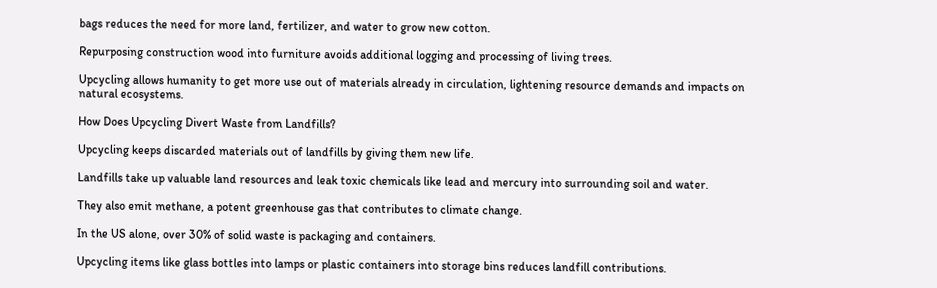bags reduces the need for more land, fertilizer, and water to grow new cotton.

Repurposing construction wood into furniture avoids additional logging and processing of living trees.

Upcycling allows humanity to get more use out of materials already in circulation, lightening resource demands and impacts on natural ecosystems.

How Does Upcycling Divert Waste from Landfills?

Upcycling keeps discarded materials out of landfills by giving them new life.

Landfills take up valuable land resources and leak toxic chemicals like lead and mercury into surrounding soil and water.

They also emit methane, a potent greenhouse gas that contributes to climate change.

In the US alone, over 30% of solid waste is packaging and containers.

Upcycling items like glass bottles into lamps or plastic containers into storage bins reduces landfill contributions.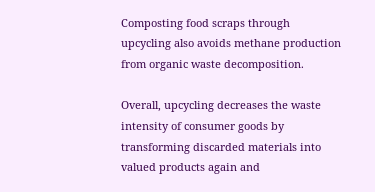Composting food scraps through upcycling also avoids methane production from organic waste decomposition.

Overall, upcycling decreases the waste intensity of consumer goods by transforming discarded materials into valued products again and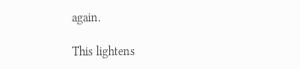again.

This lightens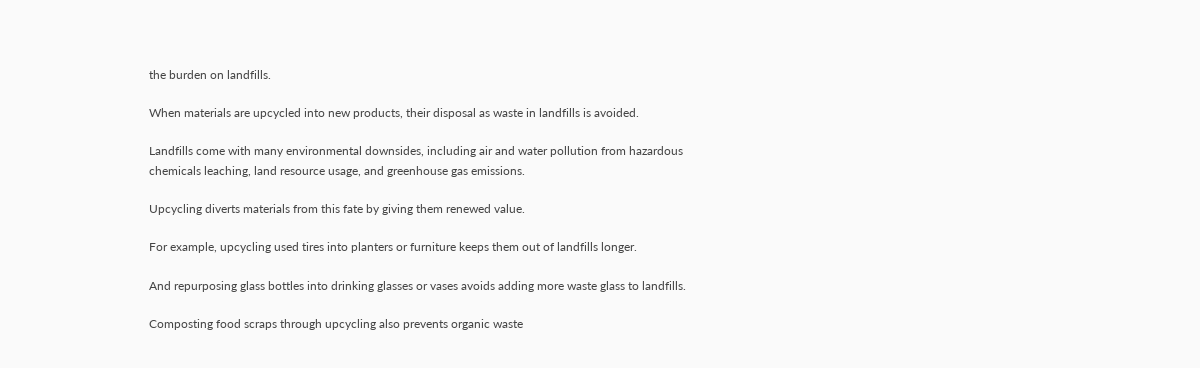the burden on landfills.

When materials are upcycled into new products, their disposal as waste in landfills is avoided.

Landfills come with many environmental downsides, including air and water pollution from hazardous chemicals leaching, land resource usage, and greenhouse gas emissions.

Upcycling diverts materials from this fate by giving them renewed value.

For example, upcycling used tires into planters or furniture keeps them out of landfills longer.

And repurposing glass bottles into drinking glasses or vases avoids adding more waste glass to landfills.

Composting food scraps through upcycling also prevents organic waste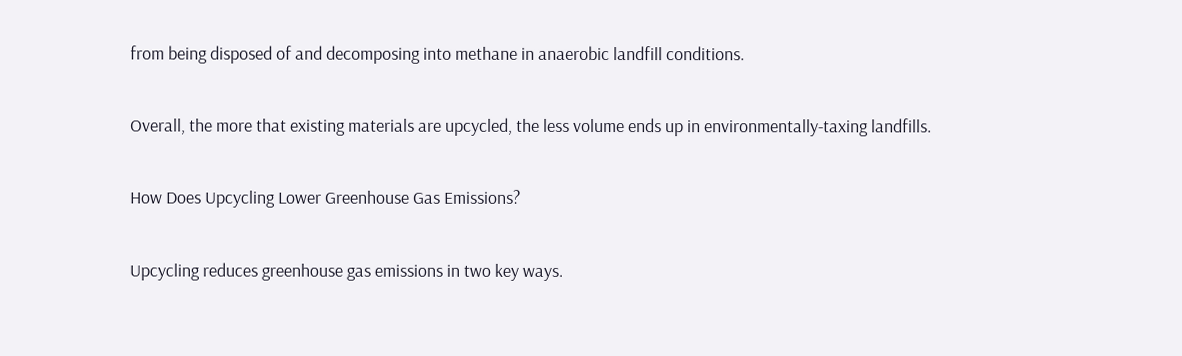from being disposed of and decomposing into methane in anaerobic landfill conditions.

Overall, the more that existing materials are upcycled, the less volume ends up in environmentally-taxing landfills.

How Does Upcycling Lower Greenhouse Gas Emissions?

Upcycling reduces greenhouse gas emissions in two key ways.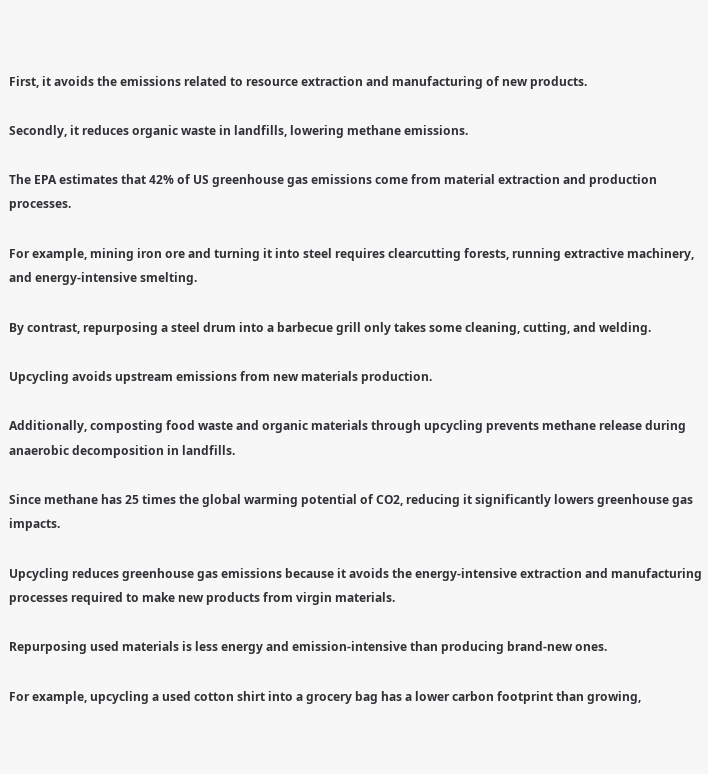First, it avoids the emissions related to resource extraction and manufacturing of new products.

Secondly, it reduces organic waste in landfills, lowering methane emissions.

The EPA estimates that 42% of US greenhouse gas emissions come from material extraction and production processes.

For example, mining iron ore and turning it into steel requires clearcutting forests, running extractive machinery, and energy-intensive smelting.

By contrast, repurposing a steel drum into a barbecue grill only takes some cleaning, cutting, and welding.

Upcycling avoids upstream emissions from new materials production.

Additionally, composting food waste and organic materials through upcycling prevents methane release during anaerobic decomposition in landfills.

Since methane has 25 times the global warming potential of CO2, reducing it significantly lowers greenhouse gas impacts.

Upcycling reduces greenhouse gas emissions because it avoids the energy-intensive extraction and manufacturing processes required to make new products from virgin materials.

Repurposing used materials is less energy and emission-intensive than producing brand-new ones.

For example, upcycling a used cotton shirt into a grocery bag has a lower carbon footprint than growing,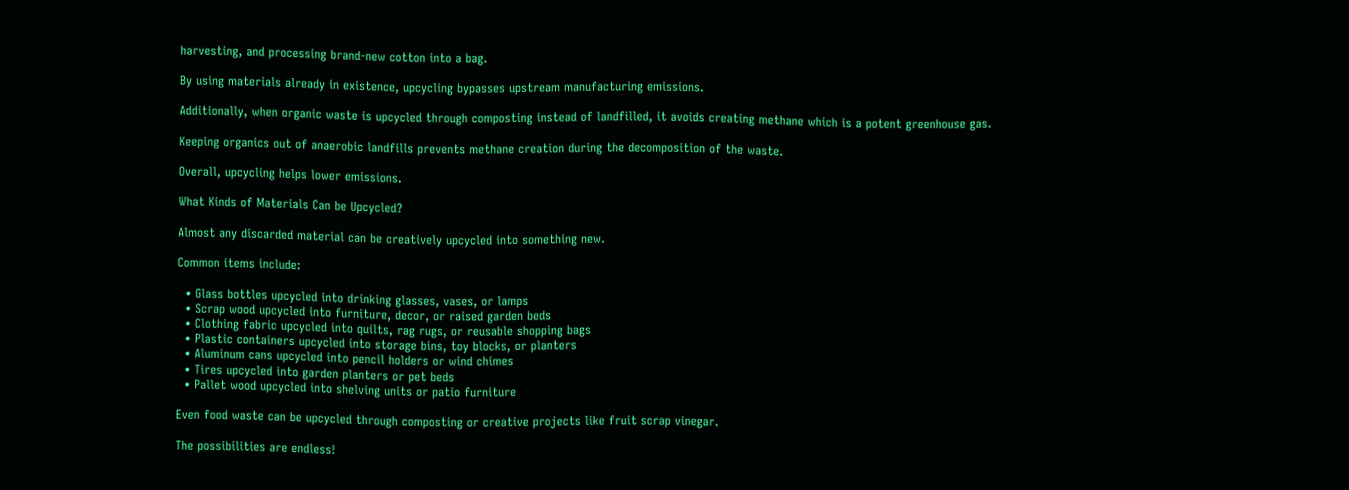harvesting, and processing brand-new cotton into a bag.

By using materials already in existence, upcycling bypasses upstream manufacturing emissions.

Additionally, when organic waste is upcycled through composting instead of landfilled, it avoids creating methane which is a potent greenhouse gas.

Keeping organics out of anaerobic landfills prevents methane creation during the decomposition of the waste.

Overall, upcycling helps lower emissions.

What Kinds of Materials Can be Upcycled?

Almost any discarded material can be creatively upcycled into something new.

Common items include:

  • Glass bottles upcycled into drinking glasses, vases, or lamps
  • Scrap wood upcycled into furniture, decor, or raised garden beds
  • Clothing fabric upcycled into quilts, rag rugs, or reusable shopping bags
  • Plastic containers upcycled into storage bins, toy blocks, or planters
  • Aluminum cans upcycled into pencil holders or wind chimes
  • Tires upcycled into garden planters or pet beds
  • Pallet wood upcycled into shelving units or patio furniture

Even food waste can be upcycled through composting or creative projects like fruit scrap vinegar.

The possibilities are endless!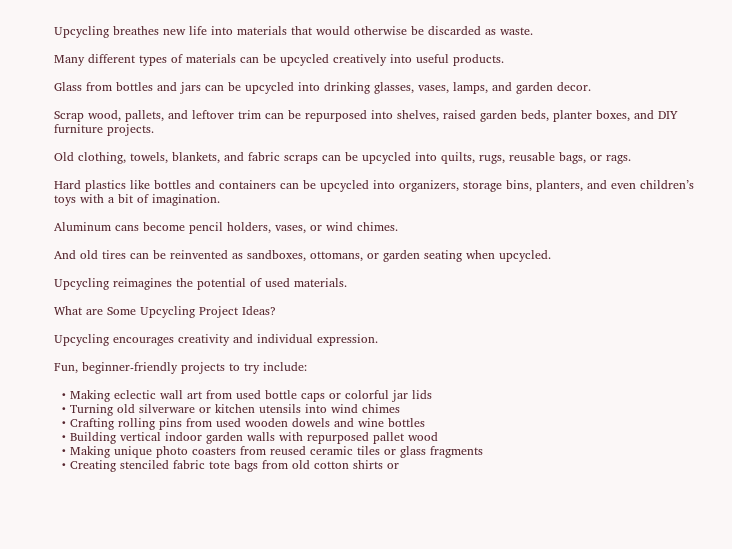Upcycling breathes new life into materials that would otherwise be discarded as waste.

Many different types of materials can be upcycled creatively into useful products.

Glass from bottles and jars can be upcycled into drinking glasses, vases, lamps, and garden decor.

Scrap wood, pallets, and leftover trim can be repurposed into shelves, raised garden beds, planter boxes, and DIY furniture projects.

Old clothing, towels, blankets, and fabric scraps can be upcycled into quilts, rugs, reusable bags, or rags.

Hard plastics like bottles and containers can be upcycled into organizers, storage bins, planters, and even children’s toys with a bit of imagination.

Aluminum cans become pencil holders, vases, or wind chimes.

And old tires can be reinvented as sandboxes, ottomans, or garden seating when upcycled.

Upcycling reimagines the potential of used materials.

What are Some Upcycling Project Ideas?

Upcycling encourages creativity and individual expression.

Fun, beginner-friendly projects to try include:

  • Making eclectic wall art from used bottle caps or colorful jar lids
  • Turning old silverware or kitchen utensils into wind chimes
  • Crafting rolling pins from used wooden dowels and wine bottles
  • Building vertical indoor garden walls with repurposed pallet wood
  • Making unique photo coasters from reused ceramic tiles or glass fragments
  • Creating stenciled fabric tote bags from old cotton shirts or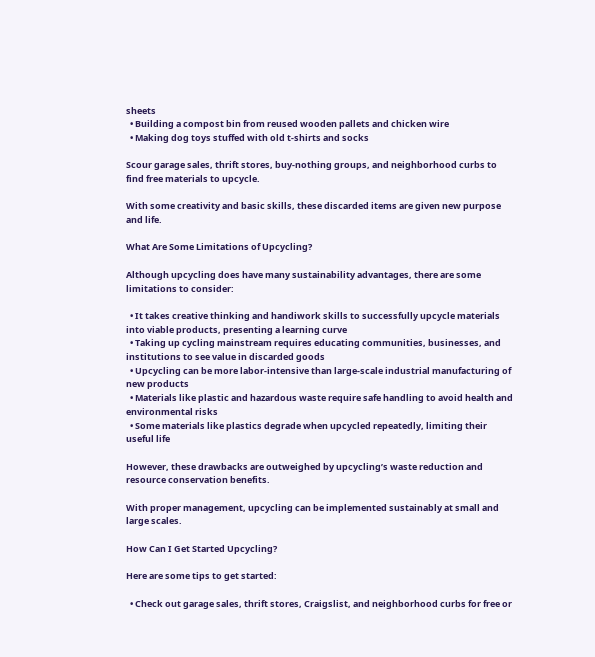sheets
  • Building a compost bin from reused wooden pallets and chicken wire
  • Making dog toys stuffed with old t-shirts and socks

Scour garage sales, thrift stores, buy-nothing groups, and neighborhood curbs to find free materials to upcycle.

With some creativity and basic skills, these discarded items are given new purpose and life.

What Are Some Limitations of Upcycling?

Although upcycling does have many sustainability advantages, there are some limitations to consider:

  • It takes creative thinking and handiwork skills to successfully upcycle materials into viable products, presenting a learning curve
  • Taking up cycling mainstream requires educating communities, businesses, and institutions to see value in discarded goods
  • Upcycling can be more labor-intensive than large-scale industrial manufacturing of new products
  • Materials like plastic and hazardous waste require safe handling to avoid health and environmental risks
  • Some materials like plastics degrade when upcycled repeatedly, limiting their useful life

However, these drawbacks are outweighed by upcycling’s waste reduction and resource conservation benefits.

With proper management, upcycling can be implemented sustainably at small and large scales.

How Can I Get Started Upcycling?

Here are some tips to get started:

  • Check out garage sales, thrift stores, Craigslist, and neighborhood curbs for free or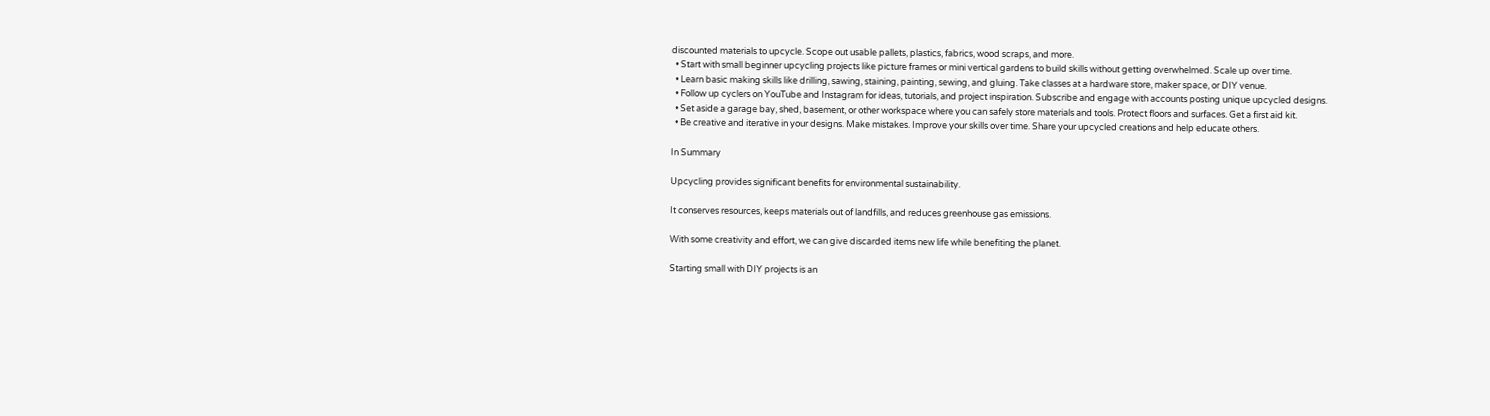discounted materials to upcycle. Scope out usable pallets, plastics, fabrics, wood scraps, and more.
  • Start with small beginner upcycling projects like picture frames or mini vertical gardens to build skills without getting overwhelmed. Scale up over time.
  • Learn basic making skills like drilling, sawing, staining, painting, sewing, and gluing. Take classes at a hardware store, maker space, or DIY venue.
  • Follow up cyclers on YouTube and Instagram for ideas, tutorials, and project inspiration. Subscribe and engage with accounts posting unique upcycled designs.
  • Set aside a garage bay, shed, basement, or other workspace where you can safely store materials and tools. Protect floors and surfaces. Get a first aid kit.
  • Be creative and iterative in your designs. Make mistakes. Improve your skills over time. Share your upcycled creations and help educate others.

In Summary

Upcycling provides significant benefits for environmental sustainability.

It conserves resources, keeps materials out of landfills, and reduces greenhouse gas emissions.

With some creativity and effort, we can give discarded items new life while benefiting the planet.

Starting small with DIY projects is an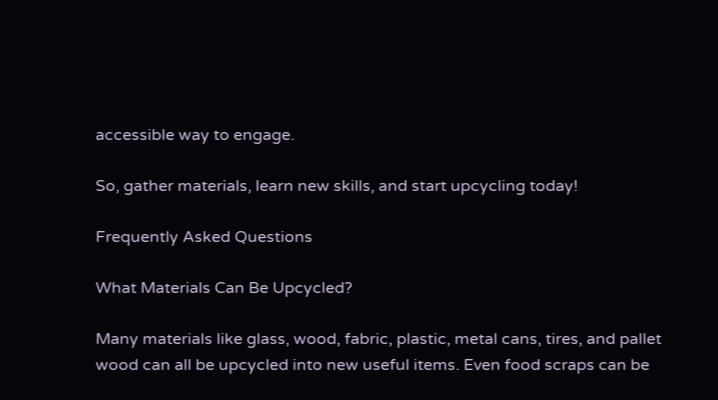accessible way to engage.

So, gather materials, learn new skills, and start upcycling today!

Frequently Asked Questions

What Materials Can Be Upcycled?

Many materials like glass, wood, fabric, plastic, metal cans, tires, and pallet wood can all be upcycled into new useful items. Even food scraps can be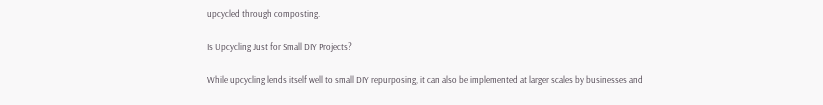upcycled through composting.

Is Upcycling Just for Small DIY Projects?

While upcycling lends itself well to small DIY repurposing, it can also be implemented at larger scales by businesses and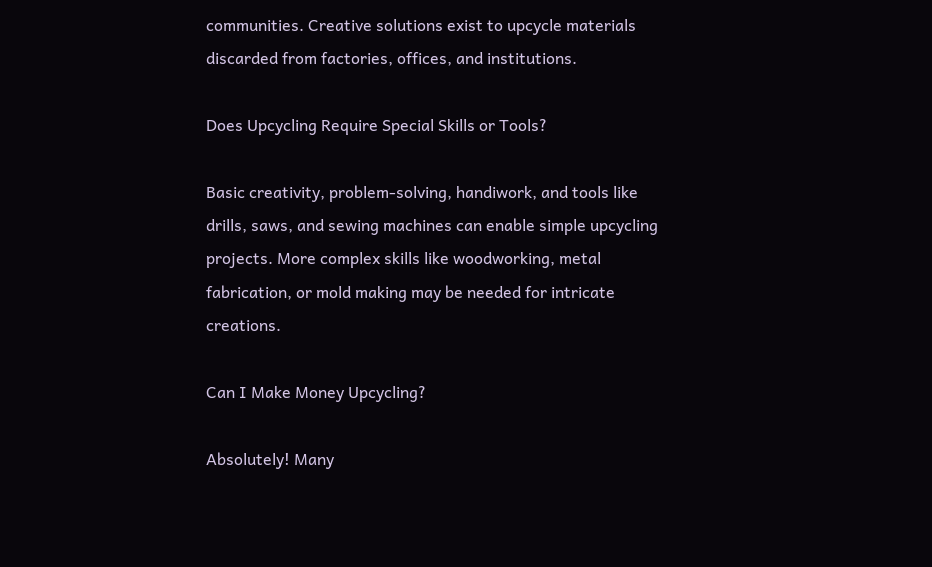communities. Creative solutions exist to upcycle materials discarded from factories, offices, and institutions.

Does Upcycling Require Special Skills or Tools?

Basic creativity, problem-solving, handiwork, and tools like drills, saws, and sewing machines can enable simple upcycling projects. More complex skills like woodworking, metal fabrication, or mold making may be needed for intricate creations.

Can I Make Money Upcycling?

Absolutely! Many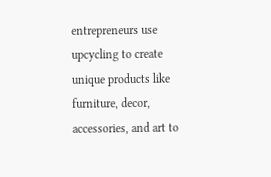entrepreneurs use upcycling to create unique products like furniture, decor, accessories, and art to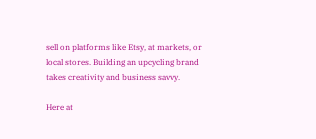sell on platforms like Etsy, at markets, or local stores. Building an upcycling brand takes creativity and business savvy.

Here at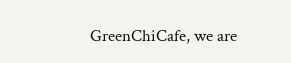GreenChiCafe, we are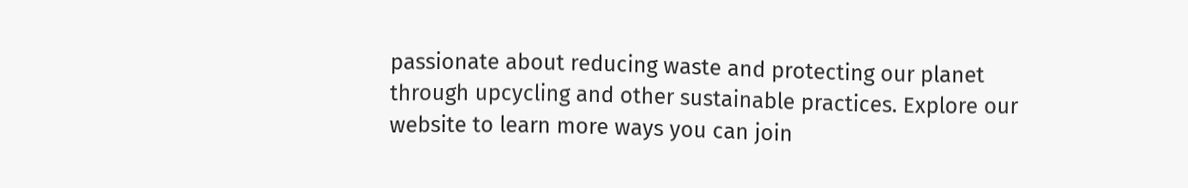passionate about reducing waste and protecting our planet through upcycling and other sustainable practices. Explore our website to learn more ways you can join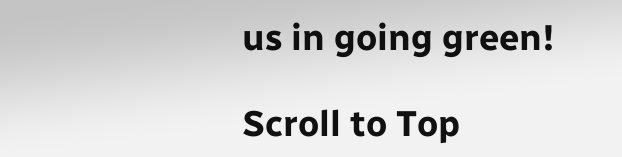us in going green!

Scroll to Top